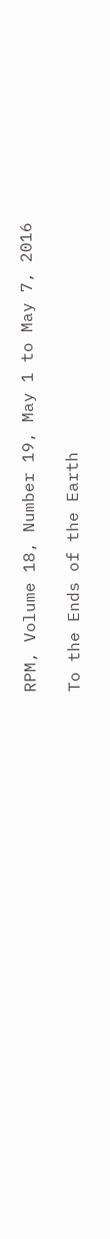RPM, Volume 18, Number 19, May 1 to May 7, 2016

To the Ends of the Earth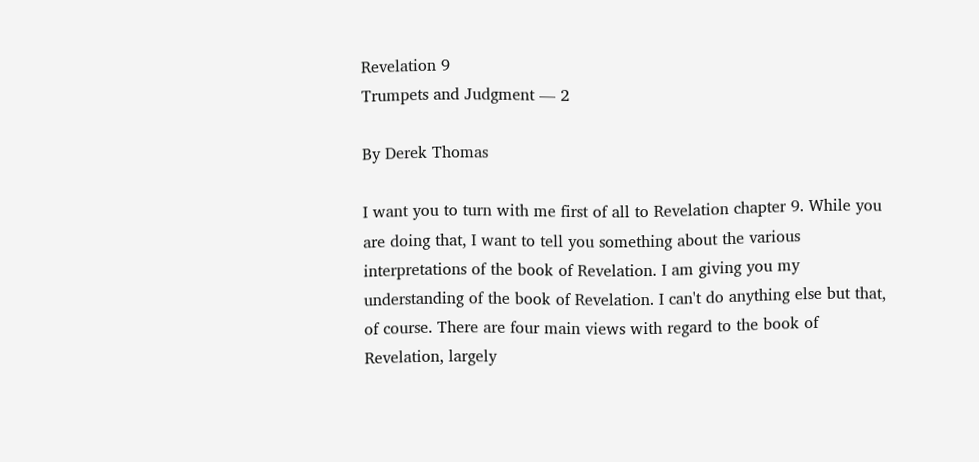Revelation 9
Trumpets and Judgment — 2

By Derek Thomas

I want you to turn with me first of all to Revelation chapter 9. While you are doing that, I want to tell you something about the various interpretations of the book of Revelation. I am giving you my understanding of the book of Revelation. I can't do anything else but that, of course. There are four main views with regard to the book of Revelation, largely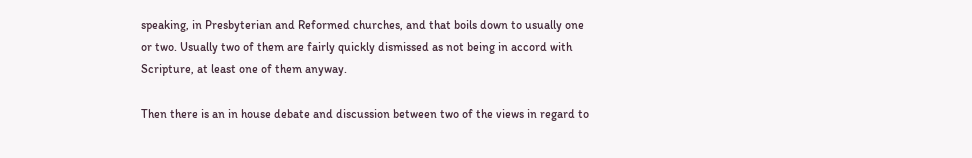speaking, in Presbyterian and Reformed churches, and that boils down to usually one or two. Usually two of them are fairly quickly dismissed as not being in accord with Scripture, at least one of them anyway.

Then there is an in house debate and discussion between two of the views in regard to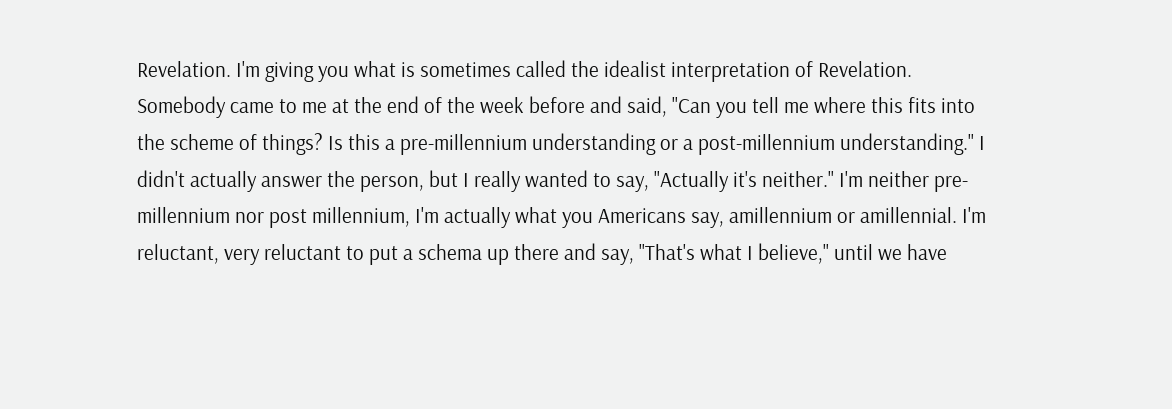Revelation. I'm giving you what is sometimes called the idealist interpretation of Revelation. Somebody came to me at the end of the week before and said, "Can you tell me where this fits into the scheme of things? Is this a pre-millennium understanding or a post-millennium understanding." I didn't actually answer the person, but I really wanted to say, "Actually it's neither." I'm neither pre-millennium nor post millennium, I'm actually what you Americans say, amillennium or amillennial. I'm reluctant, very reluctant to put a schema up there and say, "That's what I believe," until we have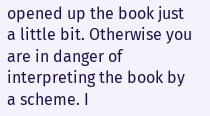opened up the book just a little bit. Otherwise you are in danger of interpreting the book by a scheme. I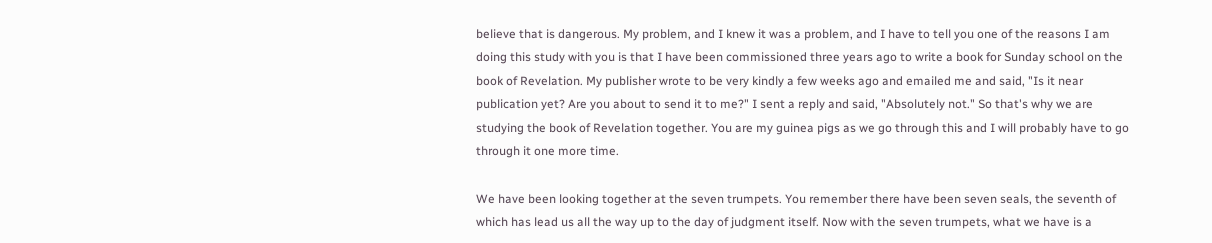believe that is dangerous. My problem, and I knew it was a problem, and I have to tell you one of the reasons I am doing this study with you is that I have been commissioned three years ago to write a book for Sunday school on the book of Revelation. My publisher wrote to be very kindly a few weeks ago and emailed me and said, "Is it near publication yet? Are you about to send it to me?" I sent a reply and said, "Absolutely not." So that's why we are studying the book of Revelation together. You are my guinea pigs as we go through this and I will probably have to go through it one more time.

We have been looking together at the seven trumpets. You remember there have been seven seals, the seventh of which has lead us all the way up to the day of judgment itself. Now with the seven trumpets, what we have is a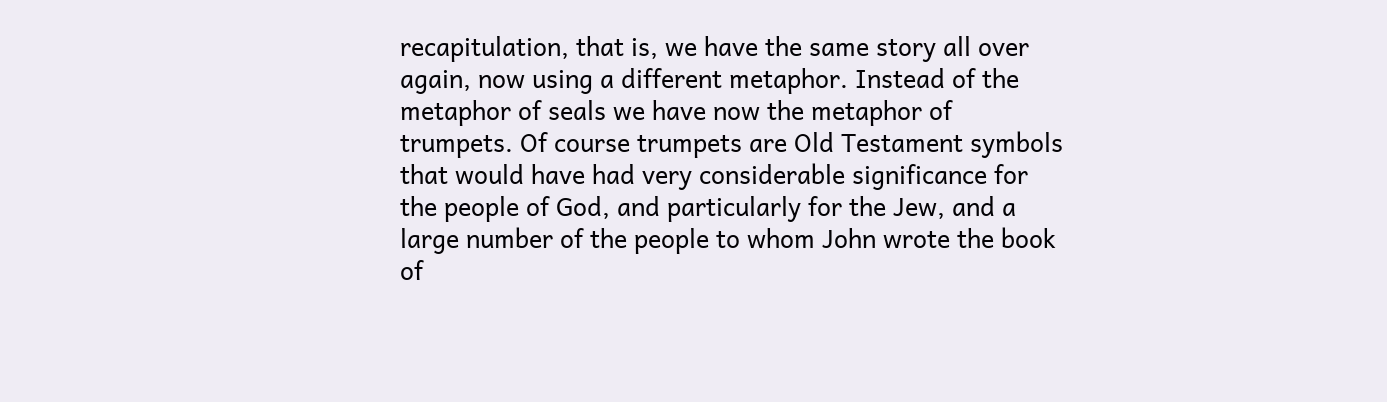recapitulation, that is, we have the same story all over again, now using a different metaphor. Instead of the metaphor of seals we have now the metaphor of trumpets. Of course trumpets are Old Testament symbols that would have had very considerable significance for the people of God, and particularly for the Jew, and a large number of the people to whom John wrote the book of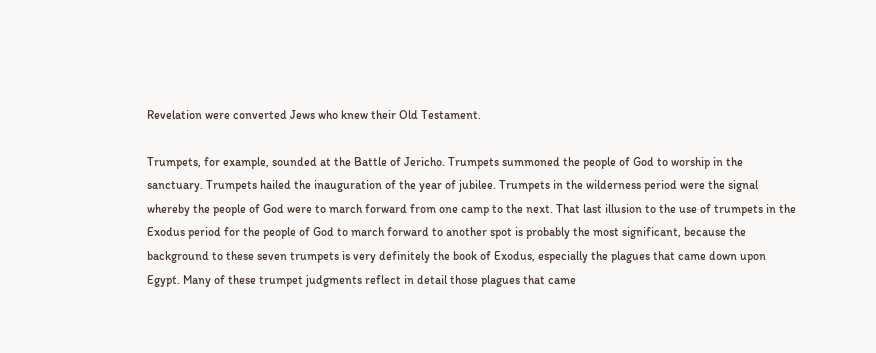Revelation were converted Jews who knew their Old Testament.

Trumpets, for example, sounded at the Battle of Jericho. Trumpets summoned the people of God to worship in the sanctuary. Trumpets hailed the inauguration of the year of jubilee. Trumpets in the wilderness period were the signal whereby the people of God were to march forward from one camp to the next. That last illusion to the use of trumpets in the Exodus period for the people of God to march forward to another spot is probably the most significant, because the background to these seven trumpets is very definitely the book of Exodus, especially the plagues that came down upon Egypt. Many of these trumpet judgments reflect in detail those plagues that came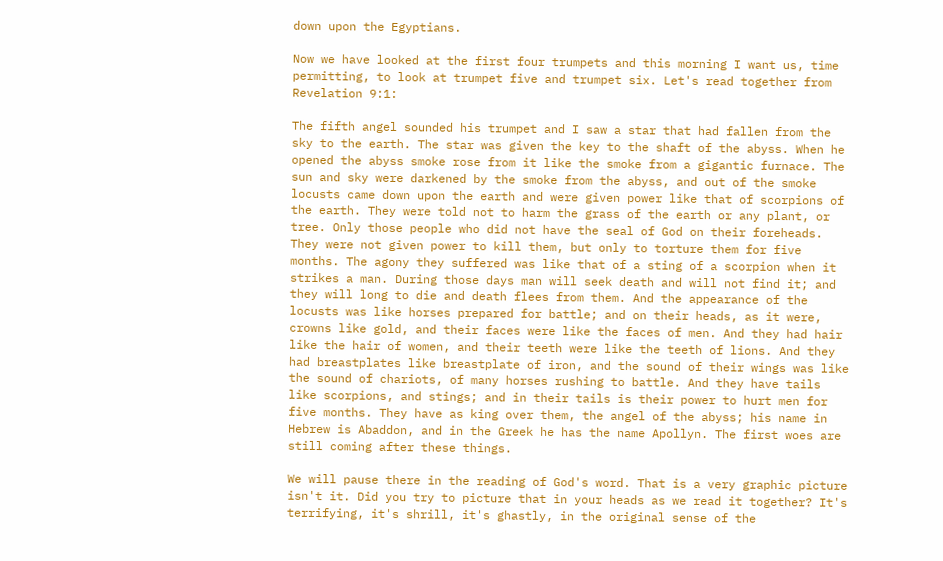down upon the Egyptians.

Now we have looked at the first four trumpets and this morning I want us, time permitting, to look at trumpet five and trumpet six. Let's read together from Revelation 9:1:

The fifth angel sounded his trumpet and I saw a star that had fallen from the sky to the earth. The star was given the key to the shaft of the abyss. When he opened the abyss smoke rose from it like the smoke from a gigantic furnace. The sun and sky were darkened by the smoke from the abyss, and out of the smoke locusts came down upon the earth and were given power like that of scorpions of the earth. They were told not to harm the grass of the earth or any plant, or tree. Only those people who did not have the seal of God on their foreheads. They were not given power to kill them, but only to torture them for five months. The agony they suffered was like that of a sting of a scorpion when it strikes a man. During those days man will seek death and will not find it; and they will long to die and death flees from them. And the appearance of the locusts was like horses prepared for battle; and on their heads, as it were, crowns like gold, and their faces were like the faces of men. And they had hair like the hair of women, and their teeth were like the teeth of lions. And they had breastplates like breastplate of iron, and the sound of their wings was like the sound of chariots, of many horses rushing to battle. And they have tails like scorpions, and stings; and in their tails is their power to hurt men for five months. They have as king over them, the angel of the abyss; his name in Hebrew is Abaddon, and in the Greek he has the name Apollyn. The first woes are still coming after these things.

We will pause there in the reading of God's word. That is a very graphic picture isn't it. Did you try to picture that in your heads as we read it together? It's terrifying, it's shrill, it's ghastly, in the original sense of the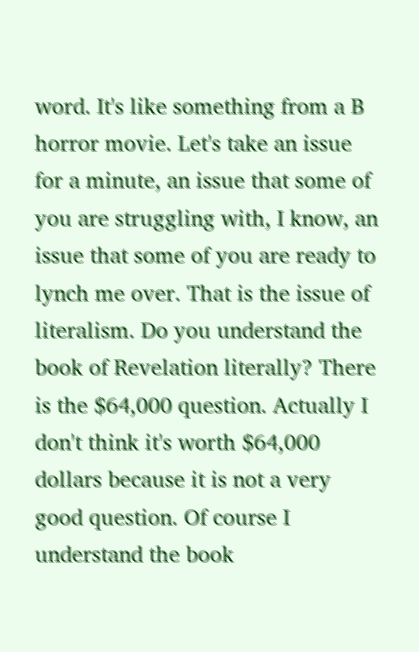word. It's like something from a B horror movie. Let's take an issue for a minute, an issue that some of you are struggling with, I know, an issue that some of you are ready to lynch me over. That is the issue of literalism. Do you understand the book of Revelation literally? There is the $64,000 question. Actually I don't think it's worth $64,000 dollars because it is not a very good question. Of course I understand the book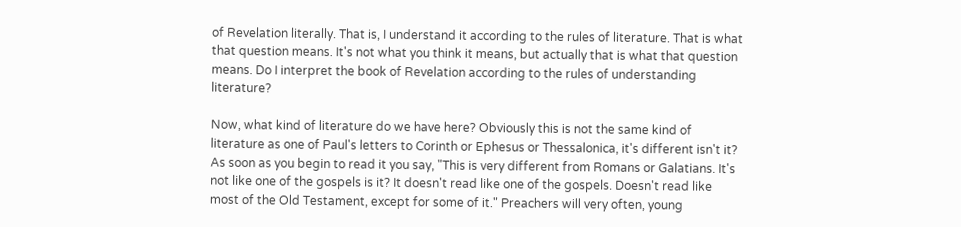of Revelation literally. That is, I understand it according to the rules of literature. That is what that question means. It's not what you think it means, but actually that is what that question means. Do I interpret the book of Revelation according to the rules of understanding literature?

Now, what kind of literature do we have here? Obviously this is not the same kind of literature as one of Paul's letters to Corinth or Ephesus or Thessalonica, it's different isn't it? As soon as you begin to read it you say, "This is very different from Romans or Galatians. It's not like one of the gospels is it? It doesn't read like one of the gospels. Doesn't read like most of the Old Testament, except for some of it." Preachers will very often, young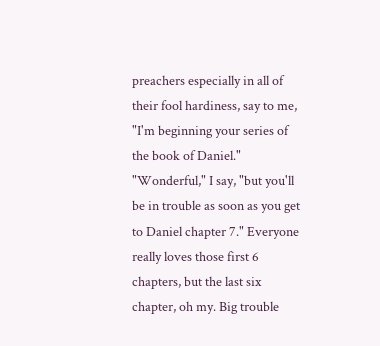preachers especially in all of their fool hardiness, say to me, "I'm beginning your series of the book of Daniel." "Wonderful," I say, "but you'll be in trouble as soon as you get to Daniel chapter 7." Everyone really loves those first 6 chapters, but the last six chapter, oh my. Big trouble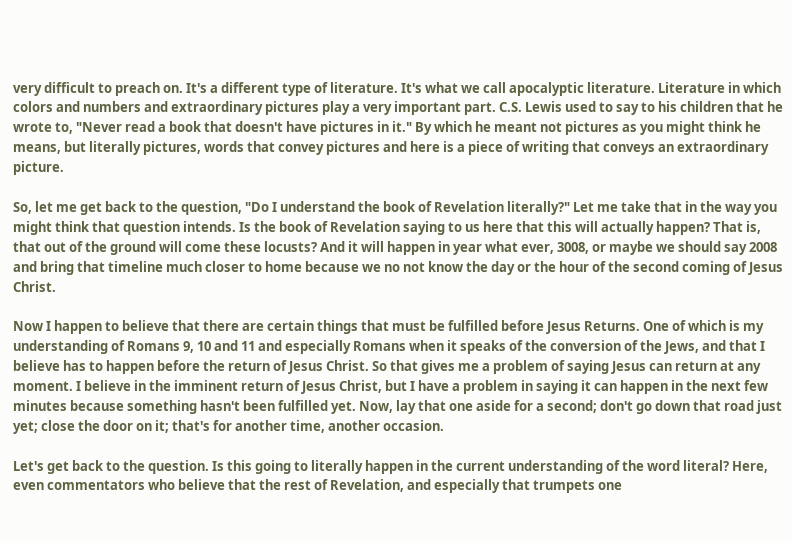very difficult to preach on. It's a different type of literature. It's what we call apocalyptic literature. Literature in which colors and numbers and extraordinary pictures play a very important part. C.S. Lewis used to say to his children that he wrote to, "Never read a book that doesn't have pictures in it." By which he meant not pictures as you might think he means, but literally pictures, words that convey pictures and here is a piece of writing that conveys an extraordinary picture.

So, let me get back to the question, "Do I understand the book of Revelation literally?" Let me take that in the way you might think that question intends. Is the book of Revelation saying to us here that this will actually happen? That is, that out of the ground will come these locusts? And it will happen in year what ever, 3008, or maybe we should say 2008 and bring that timeline much closer to home because we no not know the day or the hour of the second coming of Jesus Christ.

Now I happen to believe that there are certain things that must be fulfilled before Jesus Returns. One of which is my understanding of Romans 9, 10 and 11 and especially Romans when it speaks of the conversion of the Jews, and that I believe has to happen before the return of Jesus Christ. So that gives me a problem of saying Jesus can return at any moment. I believe in the imminent return of Jesus Christ, but I have a problem in saying it can happen in the next few minutes because something hasn't been fulfilled yet. Now, lay that one aside for a second; don't go down that road just yet; close the door on it; that's for another time, another occasion.

Let's get back to the question. Is this going to literally happen in the current understanding of the word literal? Here, even commentators who believe that the rest of Revelation, and especially that trumpets one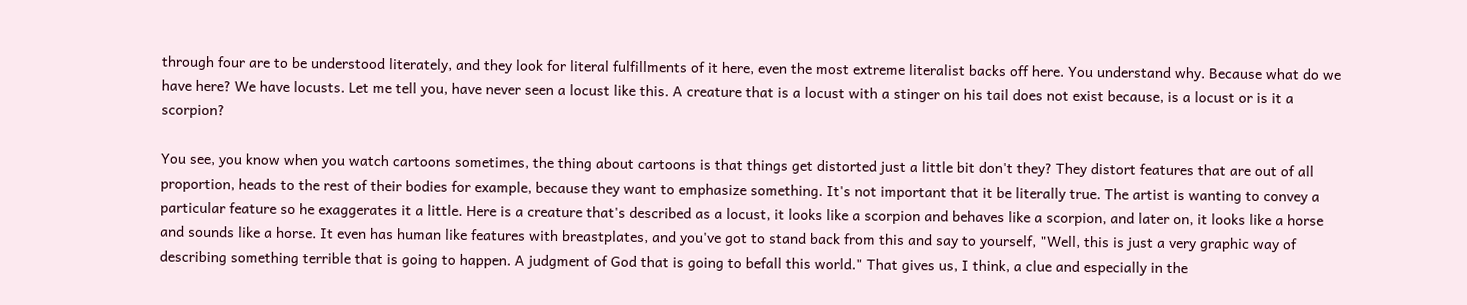through four are to be understood literately, and they look for literal fulfillments of it here, even the most extreme literalist backs off here. You understand why. Because what do we have here? We have locusts. Let me tell you, have never seen a locust like this. A creature that is a locust with a stinger on his tail does not exist because, is a locust or is it a scorpion?

You see, you know when you watch cartoons sometimes, the thing about cartoons is that things get distorted just a little bit don't they? They distort features that are out of all proportion, heads to the rest of their bodies for example, because they want to emphasize something. It's not important that it be literally true. The artist is wanting to convey a particular feature so he exaggerates it a little. Here is a creature that's described as a locust, it looks like a scorpion and behaves like a scorpion, and later on, it looks like a horse and sounds like a horse. It even has human like features with breastplates, and you've got to stand back from this and say to yourself, "Well, this is just a very graphic way of describing something terrible that is going to happen. A judgment of God that is going to befall this world." That gives us, I think, a clue and especially in the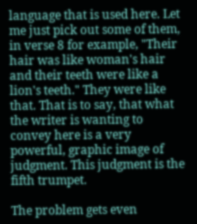language that is used here. Let me just pick out some of them, in verse 8 for example, "Their hair was like woman's hair and their teeth were like a lion's teeth." They were like that. That is to say, that what the writer is wanting to convey here is a very powerful, graphic image of judgment. This judgment is the fifth trumpet.

The problem gets even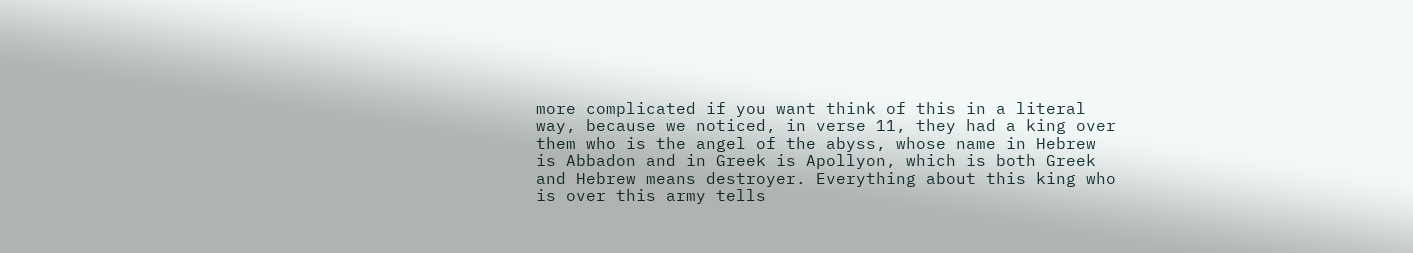more complicated if you want think of this in a literal way, because we noticed, in verse 11, they had a king over them who is the angel of the abyss, whose name in Hebrew is Abbadon and in Greek is Apollyon, which is both Greek and Hebrew means destroyer. Everything about this king who is over this army tells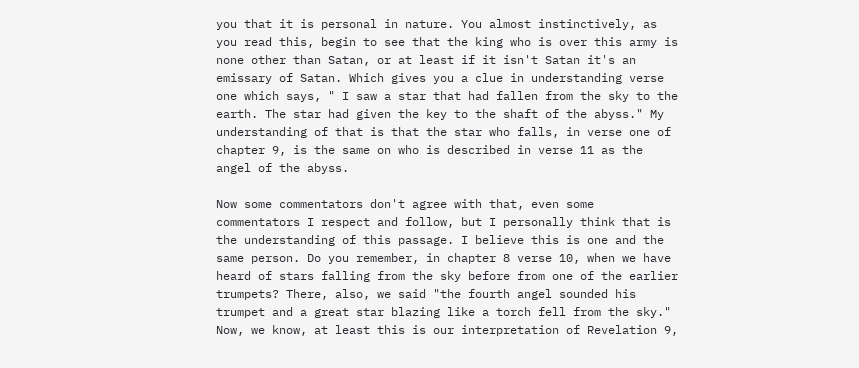you that it is personal in nature. You almost instinctively, as you read this, begin to see that the king who is over this army is none other than Satan, or at least if it isn't Satan it's an emissary of Satan. Which gives you a clue in understanding verse one which says, " I saw a star that had fallen from the sky to the earth. The star had given the key to the shaft of the abyss." My understanding of that is that the star who falls, in verse one of chapter 9, is the same on who is described in verse 11 as the angel of the abyss.

Now some commentators don't agree with that, even some commentators I respect and follow, but I personally think that is the understanding of this passage. I believe this is one and the same person. Do you remember, in chapter 8 verse 10, when we have heard of stars falling from the sky before from one of the earlier trumpets? There, also, we said "the fourth angel sounded his trumpet and a great star blazing like a torch fell from the sky." Now, we know, at least this is our interpretation of Revelation 9,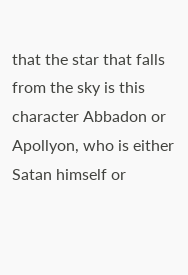that the star that falls from the sky is this character Abbadon or Apollyon, who is either Satan himself or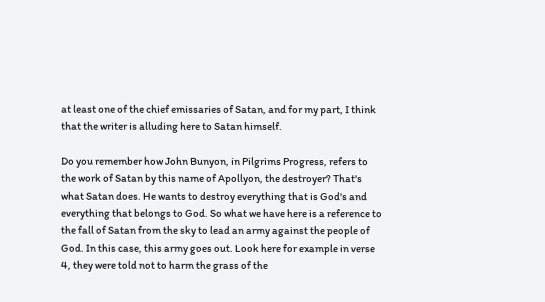at least one of the chief emissaries of Satan, and for my part, I think that the writer is alluding here to Satan himself.

Do you remember how John Bunyon, in Pilgrims Progress, refers to the work of Satan by this name of Apollyon, the destroyer? That's what Satan does. He wants to destroy everything that is God's and everything that belongs to God. So what we have here is a reference to the fall of Satan from the sky to lead an army against the people of God. In this case, this army goes out. Look here for example in verse 4, they were told not to harm the grass of the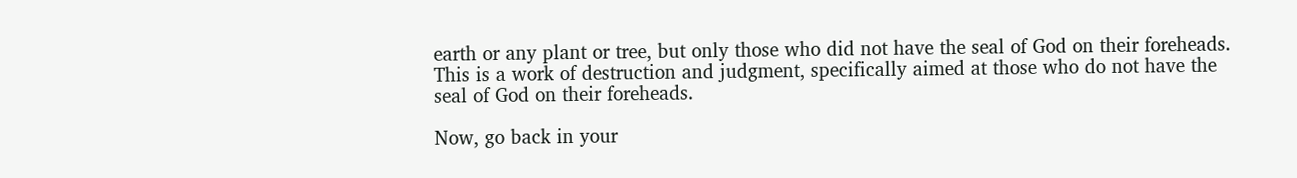earth or any plant or tree, but only those who did not have the seal of God on their foreheads. This is a work of destruction and judgment, specifically aimed at those who do not have the seal of God on their foreheads.

Now, go back in your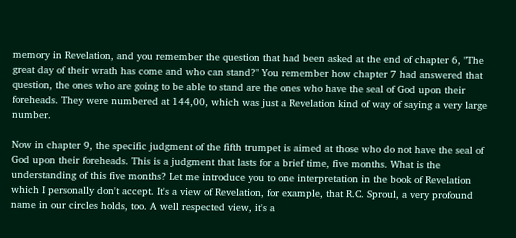memory in Revelation, and you remember the question that had been asked at the end of chapter 6, "The great day of their wrath has come and who can stand?" You remember how chapter 7 had answered that question, the ones who are going to be able to stand are the ones who have the seal of God upon their foreheads. They were numbered at 144,00, which was just a Revelation kind of way of saying a very large number.

Now in chapter 9, the specific judgment of the fifth trumpet is aimed at those who do not have the seal of God upon their foreheads. This is a judgment that lasts for a brief time, five months. What is the understanding of this five months? Let me introduce you to one interpretation in the book of Revelation which I personally don't accept. It's a view of Revelation, for example, that R.C. Sproul, a very profound name in our circles holds, too. A well respected view, it's a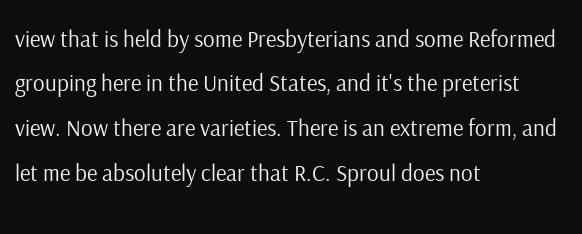view that is held by some Presbyterians and some Reformed grouping here in the United States, and it's the preterist view. Now there are varieties. There is an extreme form, and let me be absolutely clear that R.C. Sproul does not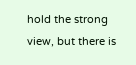hold the strong view, but there is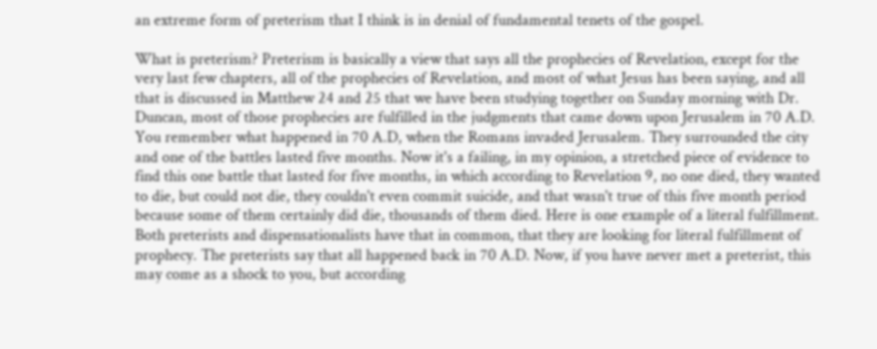an extreme form of preterism that I think is in denial of fundamental tenets of the gospel.

What is preterism? Preterism is basically a view that says all the prophecies of Revelation, except for the very last few chapters, all of the prophecies of Revelation, and most of what Jesus has been saying, and all that is discussed in Matthew 24 and 25 that we have been studying together on Sunday morning with Dr. Duncan, most of those prophecies are fulfilled in the judgments that came down upon Jerusalem in 70 A.D. You remember what happened in 70 A.D, when the Romans invaded Jerusalem. They surrounded the city and one of the battles lasted five months. Now it's a failing, in my opinion, a stretched piece of evidence to find this one battle that lasted for five months, in which according to Revelation 9, no one died, they wanted to die, but could not die, they couldn't even commit suicide, and that wasn't true of this five month period because some of them certainly did die, thousands of them died. Here is one example of a literal fulfillment. Both preterists and dispensationalists have that in common, that they are looking for literal fulfillment of prophecy. The preterists say that all happened back in 70 A.D. Now, if you have never met a preterist, this may come as a shock to you, but according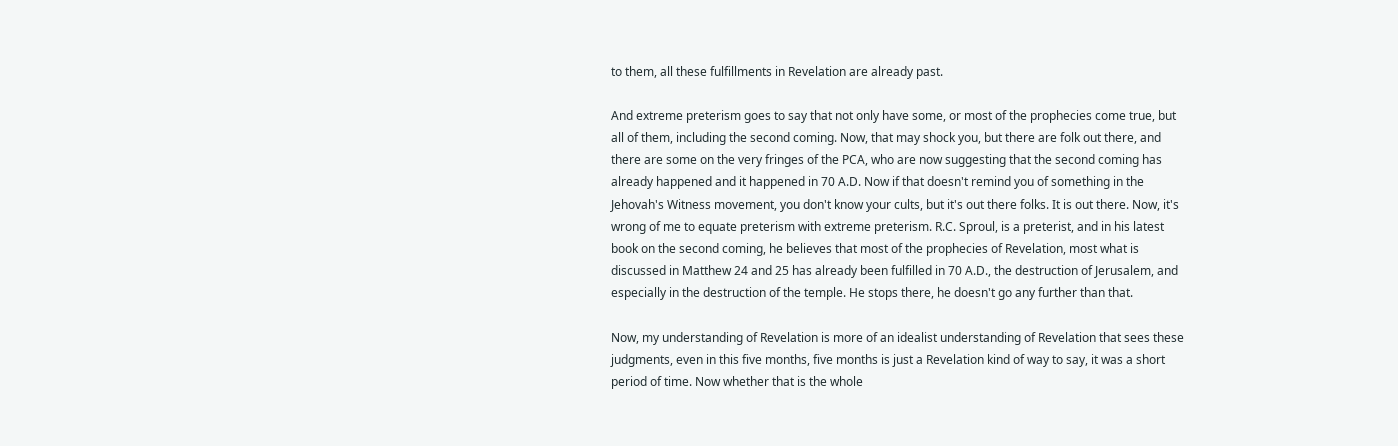to them, all these fulfillments in Revelation are already past.

And extreme preterism goes to say that not only have some, or most of the prophecies come true, but all of them, including the second coming. Now, that may shock you, but there are folk out there, and there are some on the very fringes of the PCA, who are now suggesting that the second coming has already happened and it happened in 70 A.D. Now if that doesn't remind you of something in the Jehovah's Witness movement, you don't know your cults, but it's out there folks. It is out there. Now, it's wrong of me to equate preterism with extreme preterism. R.C. Sproul, is a preterist, and in his latest book on the second coming, he believes that most of the prophecies of Revelation, most what is discussed in Matthew 24 and 25 has already been fulfilled in 70 A.D., the destruction of Jerusalem, and especially in the destruction of the temple. He stops there, he doesn't go any further than that.

Now, my understanding of Revelation is more of an idealist understanding of Revelation that sees these judgments, even in this five months, five months is just a Revelation kind of way to say, it was a short period of time. Now whether that is the whole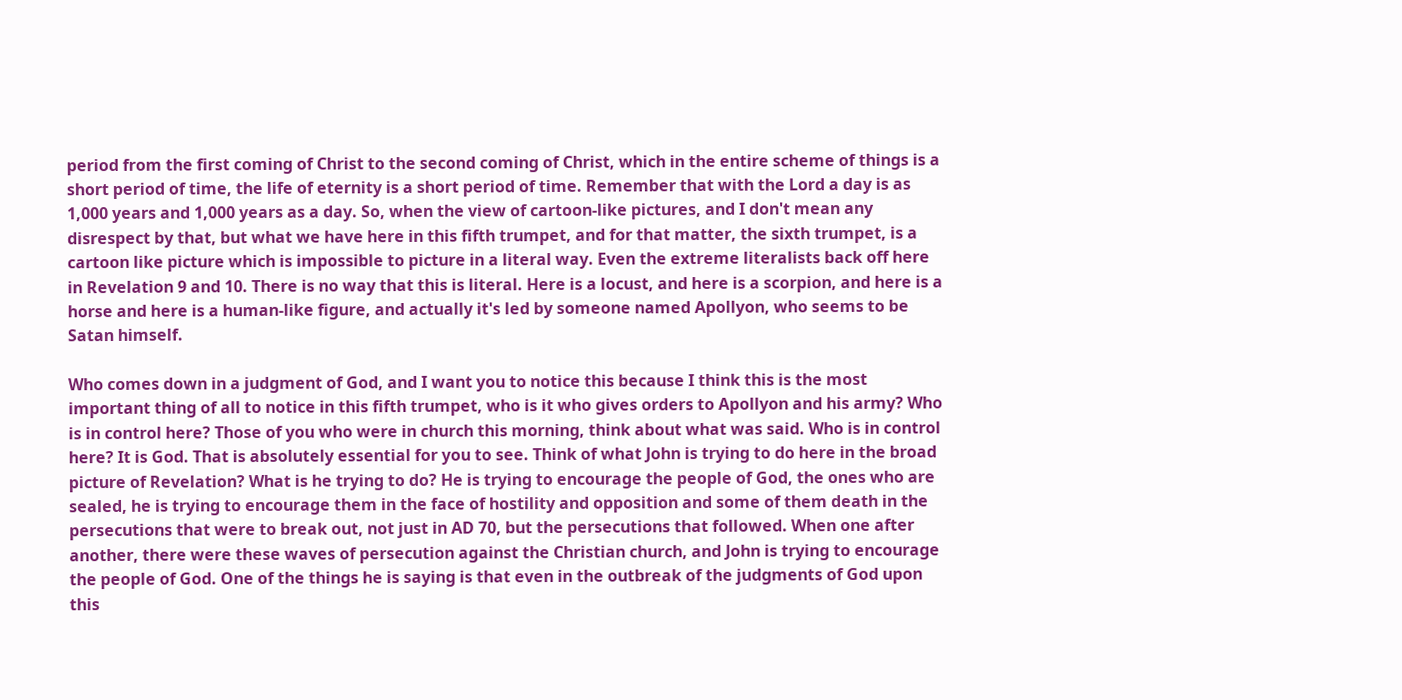period from the first coming of Christ to the second coming of Christ, which in the entire scheme of things is a short period of time, the life of eternity is a short period of time. Remember that with the Lord a day is as 1,000 years and 1,000 years as a day. So, when the view of cartoon-like pictures, and I don't mean any disrespect by that, but what we have here in this fifth trumpet, and for that matter, the sixth trumpet, is a cartoon like picture which is impossible to picture in a literal way. Even the extreme literalists back off here in Revelation 9 and 10. There is no way that this is literal. Here is a locust, and here is a scorpion, and here is a horse and here is a human-like figure, and actually it's led by someone named Apollyon, who seems to be Satan himself.

Who comes down in a judgment of God, and I want you to notice this because I think this is the most important thing of all to notice in this fifth trumpet, who is it who gives orders to Apollyon and his army? Who is in control here? Those of you who were in church this morning, think about what was said. Who is in control here? It is God. That is absolutely essential for you to see. Think of what John is trying to do here in the broad picture of Revelation? What is he trying to do? He is trying to encourage the people of God, the ones who are sealed, he is trying to encourage them in the face of hostility and opposition and some of them death in the persecutions that were to break out, not just in AD 70, but the persecutions that followed. When one after another, there were these waves of persecution against the Christian church, and John is trying to encourage the people of God. One of the things he is saying is that even in the outbreak of the judgments of God upon this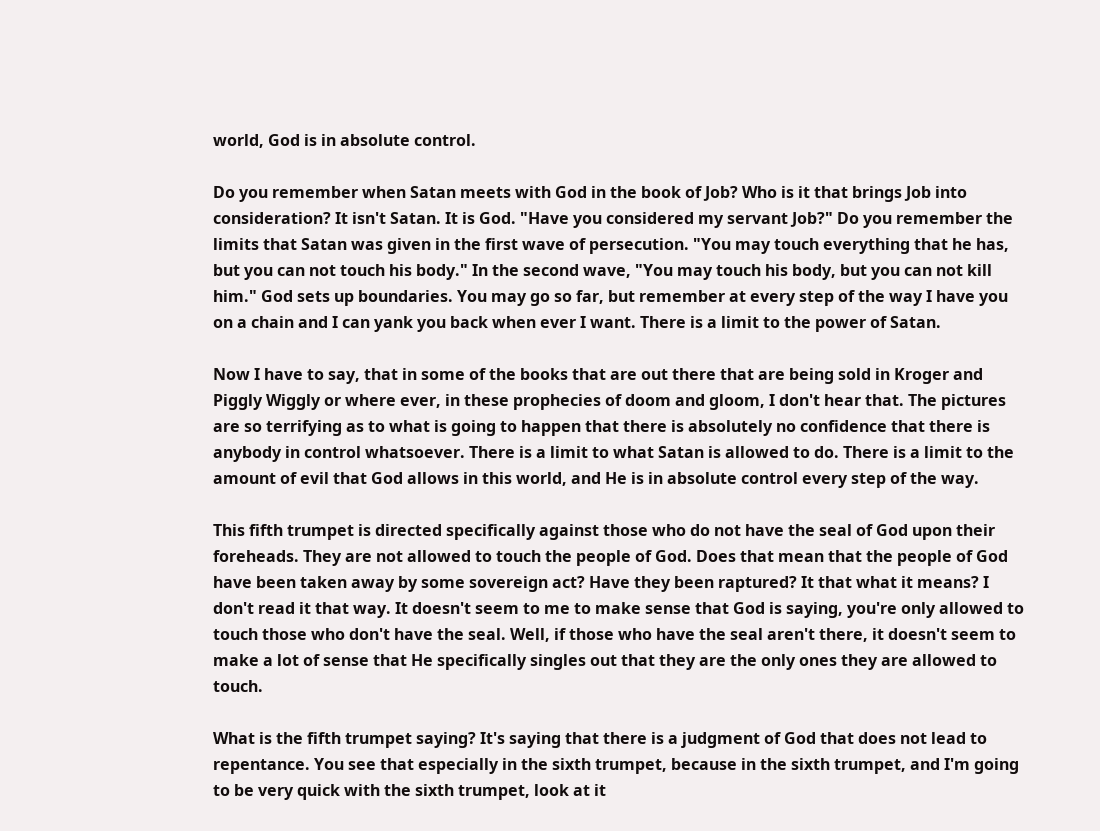world, God is in absolute control.

Do you remember when Satan meets with God in the book of Job? Who is it that brings Job into consideration? It isn't Satan. It is God. "Have you considered my servant Job?" Do you remember the limits that Satan was given in the first wave of persecution. "You may touch everything that he has, but you can not touch his body." In the second wave, "You may touch his body, but you can not kill him." God sets up boundaries. You may go so far, but remember at every step of the way I have you on a chain and I can yank you back when ever I want. There is a limit to the power of Satan.

Now I have to say, that in some of the books that are out there that are being sold in Kroger and Piggly Wiggly or where ever, in these prophecies of doom and gloom, I don't hear that. The pictures are so terrifying as to what is going to happen that there is absolutely no confidence that there is anybody in control whatsoever. There is a limit to what Satan is allowed to do. There is a limit to the amount of evil that God allows in this world, and He is in absolute control every step of the way.

This fifth trumpet is directed specifically against those who do not have the seal of God upon their foreheads. They are not allowed to touch the people of God. Does that mean that the people of God have been taken away by some sovereign act? Have they been raptured? It that what it means? I don't read it that way. It doesn't seem to me to make sense that God is saying, you're only allowed to touch those who don't have the seal. Well, if those who have the seal aren't there, it doesn't seem to make a lot of sense that He specifically singles out that they are the only ones they are allowed to touch.

What is the fifth trumpet saying? It's saying that there is a judgment of God that does not lead to repentance. You see that especially in the sixth trumpet, because in the sixth trumpet, and I'm going to be very quick with the sixth trumpet, look at it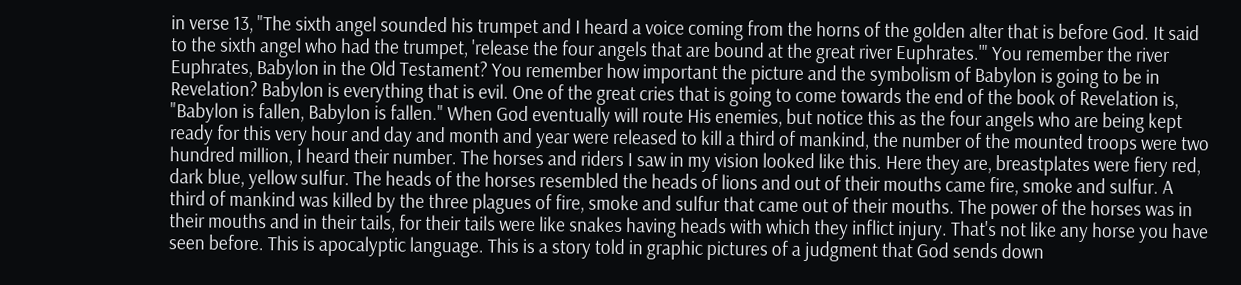in verse 13, "The sixth angel sounded his trumpet and I heard a voice coming from the horns of the golden alter that is before God. It said to the sixth angel who had the trumpet, 'release the four angels that are bound at the great river Euphrates.'" You remember the river Euphrates, Babylon in the Old Testament? You remember how important the picture and the symbolism of Babylon is going to be in Revelation? Babylon is everything that is evil. One of the great cries that is going to come towards the end of the book of Revelation is, "Babylon is fallen, Babylon is fallen." When God eventually will route His enemies, but notice this as the four angels who are being kept ready for this very hour and day and month and year were released to kill a third of mankind, the number of the mounted troops were two hundred million, I heard their number. The horses and riders I saw in my vision looked like this. Here they are, breastplates were fiery red, dark blue, yellow sulfur. The heads of the horses resembled the heads of lions and out of their mouths came fire, smoke and sulfur. A third of mankind was killed by the three plagues of fire, smoke and sulfur that came out of their mouths. The power of the horses was in their mouths and in their tails, for their tails were like snakes having heads with which they inflict injury. That's not like any horse you have seen before. This is apocalyptic language. This is a story told in graphic pictures of a judgment that God sends down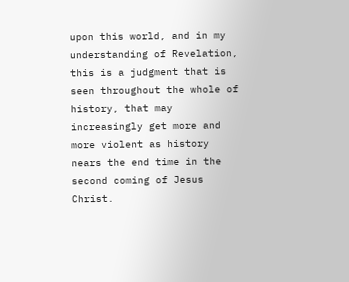upon this world, and in my understanding of Revelation, this is a judgment that is seen throughout the whole of history, that may increasingly get more and more violent as history nears the end time in the second coming of Jesus Christ.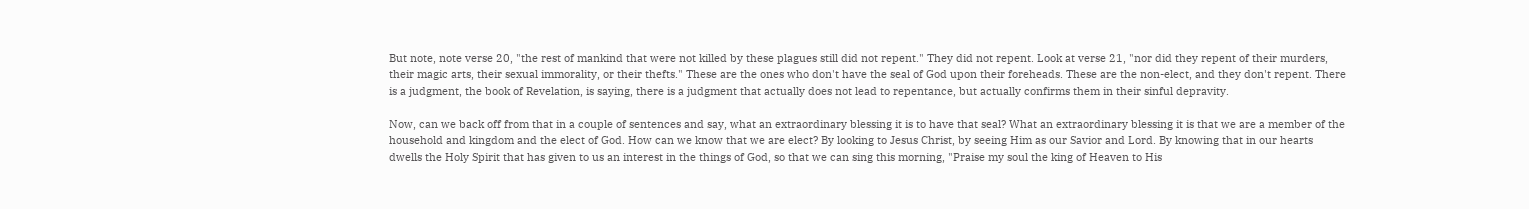But note, note verse 20, "the rest of mankind that were not killed by these plagues still did not repent." They did not repent. Look at verse 21, "nor did they repent of their murders, their magic arts, their sexual immorality, or their thefts." These are the ones who don't have the seal of God upon their foreheads. These are the non-elect, and they don't repent. There is a judgment, the book of Revelation, is saying, there is a judgment that actually does not lead to repentance, but actually confirms them in their sinful depravity.

Now, can we back off from that in a couple of sentences and say, what an extraordinary blessing it is to have that seal? What an extraordinary blessing it is that we are a member of the household and kingdom and the elect of God. How can we know that we are elect? By looking to Jesus Christ, by seeing Him as our Savior and Lord. By knowing that in our hearts dwells the Holy Spirit that has given to us an interest in the things of God, so that we can sing this morning, "Praise my soul the king of Heaven to His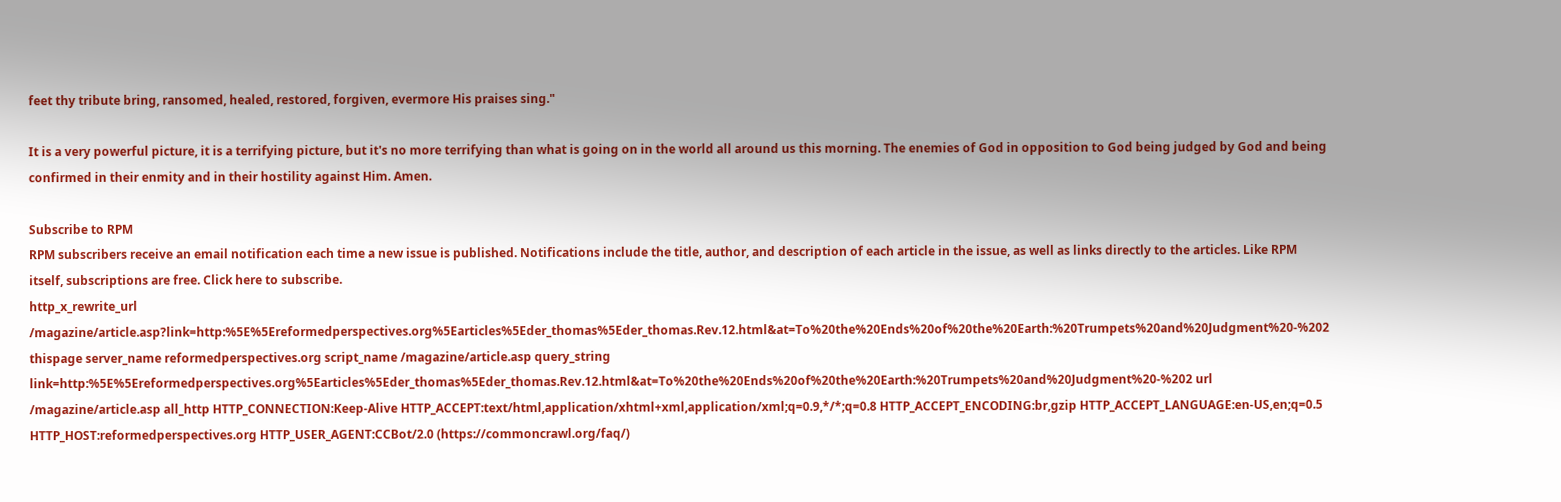feet thy tribute bring, ransomed, healed, restored, forgiven, evermore His praises sing."

It is a very powerful picture, it is a terrifying picture, but it's no more terrifying than what is going on in the world all around us this morning. The enemies of God in opposition to God being judged by God and being confirmed in their enmity and in their hostility against Him. Amen.

Subscribe to RPM
RPM subscribers receive an email notification each time a new issue is published. Notifications include the title, author, and description of each article in the issue, as well as links directly to the articles. Like RPM itself, subscriptions are free. Click here to subscribe.
http_x_rewrite_url /magazine/article.asp?link=http:%5E%5Ereformedperspectives.org%5Earticles%5Eder_thomas%5Eder_thomas.Rev.12.html&at=To%20the%20Ends%20of%20the%20Earth:%20Trumpets%20and%20Judgment%20-%202 thispage server_name reformedperspectives.org script_name /magazine/article.asp query_string link=http:%5E%5Ereformedperspectives.org%5Earticles%5Eder_thomas%5Eder_thomas.Rev.12.html&at=To%20the%20Ends%20of%20the%20Earth:%20Trumpets%20and%20Judgment%20-%202 url /magazine/article.asp all_http HTTP_CONNECTION:Keep-Alive HTTP_ACCEPT:text/html,application/xhtml+xml,application/xml;q=0.9,*/*;q=0.8 HTTP_ACCEPT_ENCODING:br,gzip HTTP_ACCEPT_LANGUAGE:en-US,en;q=0.5 HTTP_HOST:reformedperspectives.org HTTP_USER_AGENT:CCBot/2.0 (https://commoncrawl.org/faq/)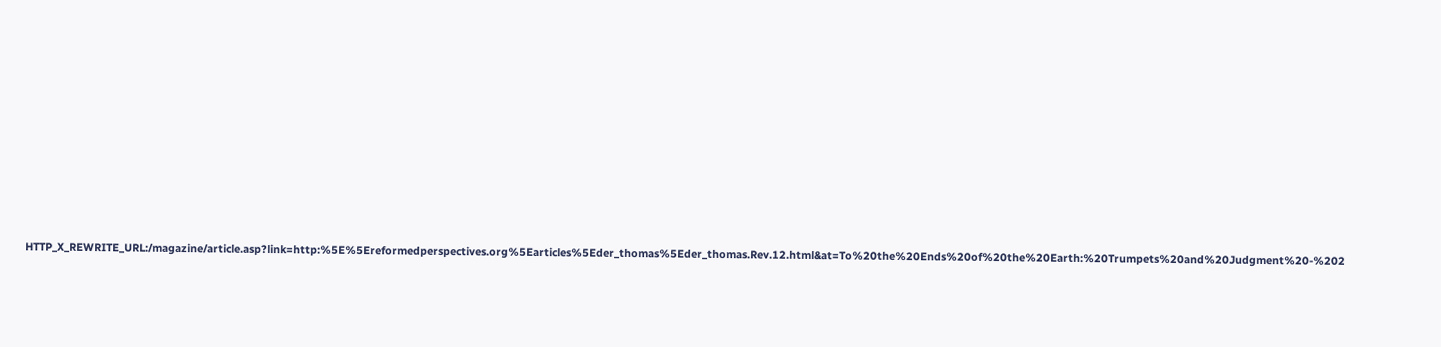HTTP_X_REWRITE_URL:/magazine/article.asp?link=http:%5E%5Ereformedperspectives.org%5Earticles%5Eder_thomas%5Eder_thomas.Rev.12.html&at=To%20the%20Ends%20of%20the%20Earth:%20Trumpets%20and%20Judgment%20-%202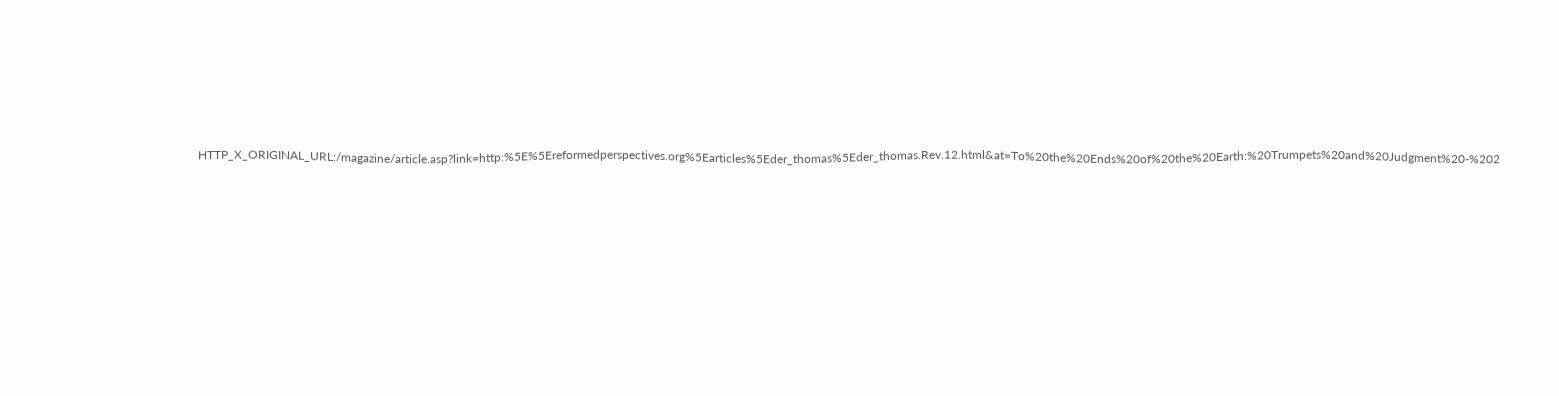HTTP_X_ORIGINAL_URL:/magazine/article.asp?link=http:%5E%5Ereformedperspectives.org%5Earticles%5Eder_thomas%5Eder_thomas.Rev.12.html&at=To%20the%20Ends%20of%20the%20Earth:%20Trumpets%20and%20Judgment%20-%202